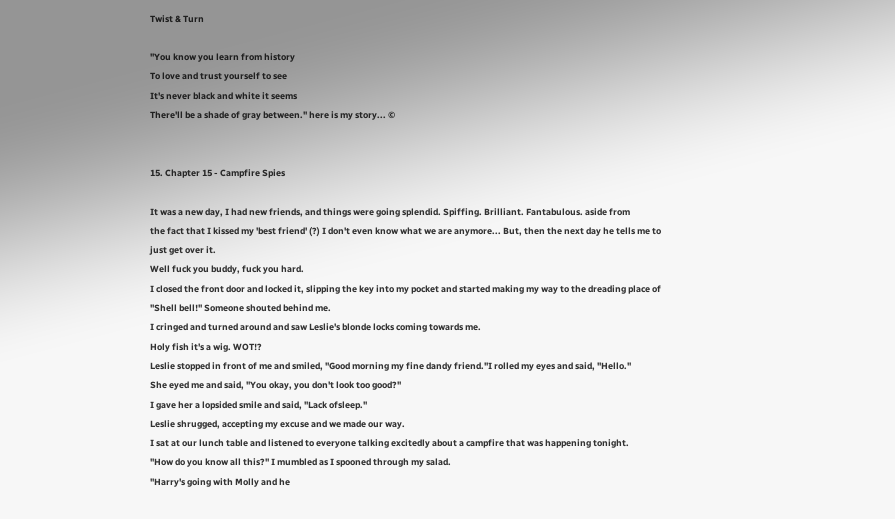Twist & Turn

"You know you learn from history
To love and trust yourself to see
It's never black and white it seems
There'll be a shade of gray between." here is my story... ©


15. Chapter 15 - Campfire Spies

It was a new day, I had new friends, and things were going splendid. Spiffing. Brilliant. Fantabulous. aside from
the fact that I kissed my 'best friend' (?) I don't even know what we are anymore... But, then the next day he tells me to
just get over it.
Well fuck you buddy, fuck you hard.
I closed the front door and locked it, slipping the key into my pocket and started making my way to the dreading place of
"Shell bell!" Someone shouted behind me.
I cringed and turned around and saw Leslie's blonde locks coming towards me.
Holy fish it's a wig. WOT!?
Leslie stopped in front of me and smiled, "Good morning my fine dandy friend."I rolled my eyes and said, "Hello."
She eyed me and said, "You okay, you don't look too good?"
I gave her a lopsided smile and said, "Lack ofsleep."
Leslie shrugged, accepting my excuse and we made our way.
I sat at our lunch table and listened to everyone talking excitedly about a campfire that was happening tonight.
"How do you know all this?" I mumbled as I spooned through my salad.
"Harry's going with Molly and he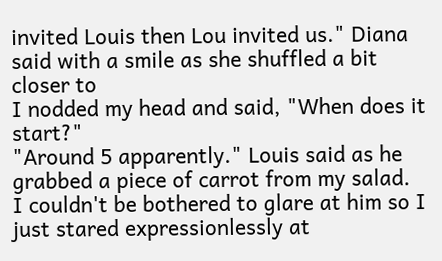invited Louis then Lou invited us." Diana said with a smile as she shuffled a bit closer to
I nodded my head and said, "When does it start?"
"Around 5 apparently." Louis said as he grabbed a piece of carrot from my salad.
I couldn't be bothered to glare at him so I just stared expressionlessly at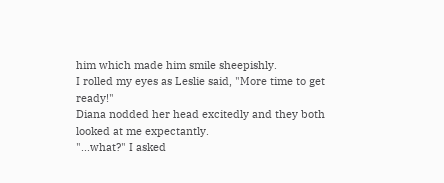him which made him smile sheepishly.
I rolled my eyes as Leslie said, "More time to get ready!"
Diana nodded her head excitedly and they both looked at me expectantly.
"...what?" I asked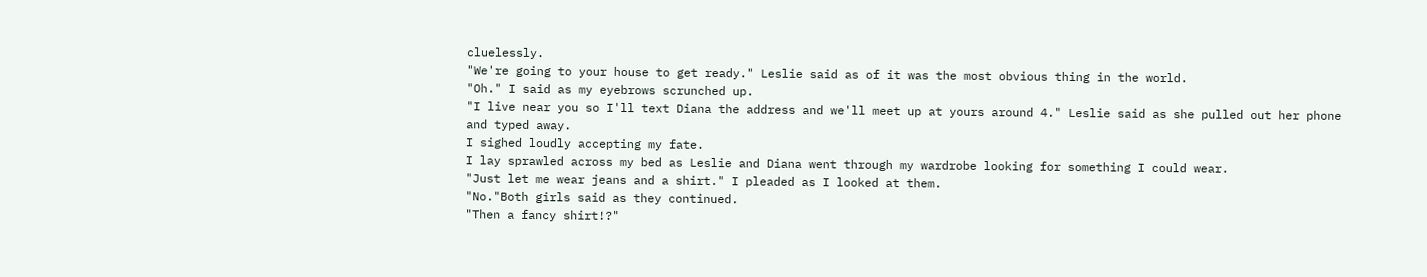cluelessly.
"We're going to your house to get ready." Leslie said as of it was the most obvious thing in the world.
"Oh." I said as my eyebrows scrunched up.
"I live near you so I'll text Diana the address and we'll meet up at yours around 4." Leslie said as she pulled out her phone
and typed away.
I sighed loudly accepting my fate.
I lay sprawled across my bed as Leslie and Diana went through my wardrobe looking for something I could wear.
"Just let me wear jeans and a shirt." I pleaded as I looked at them.
"No."Both girls said as they continued.
"Then a fancy shirt!?"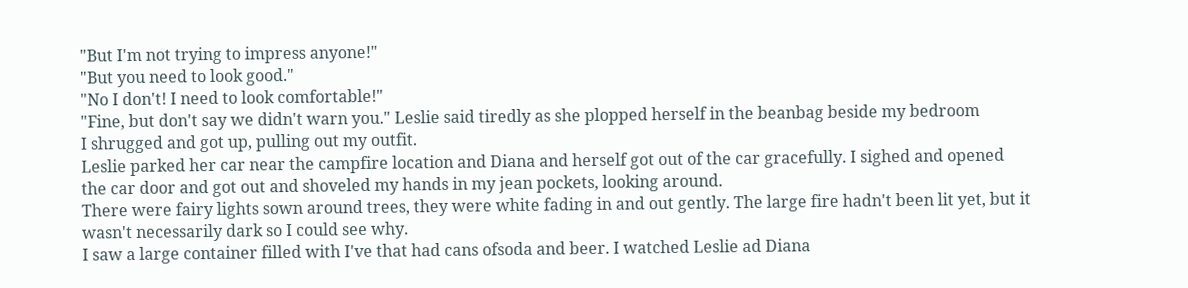"But I'm not trying to impress anyone!"
"But you need to look good."
"No I don't! I need to look comfortable!"
"Fine, but don't say we didn't warn you." Leslie said tiredly as she plopped herself in the beanbag beside my bedroom
I shrugged and got up, pulling out my outfit.
Leslie parked her car near the campfire location and Diana and herself got out of the car gracefully. I sighed and opened
the car door and got out and shoveled my hands in my jean pockets, looking around.
There were fairy lights sown around trees, they were white fading in and out gently. The large fire hadn't been lit yet, but it
wasn't necessarily dark so I could see why.
I saw a large container filled with I've that had cans ofsoda and beer. I watched Leslie ad Diana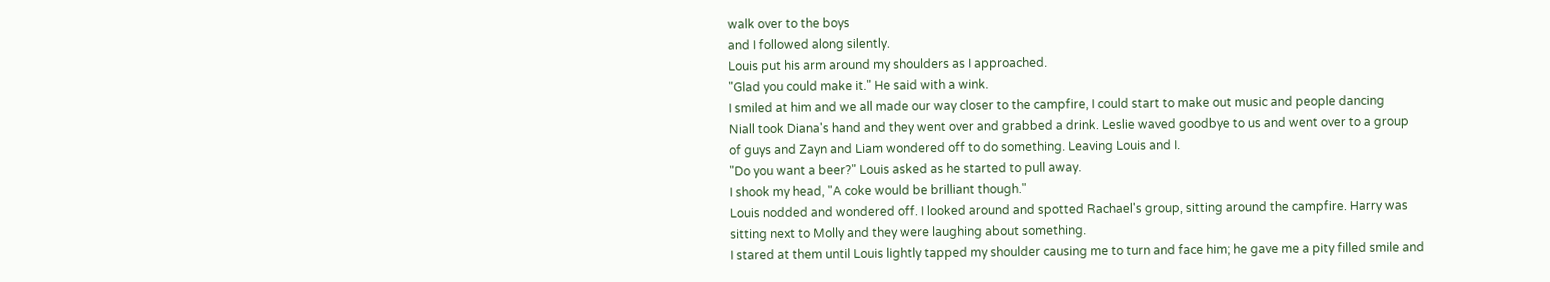walk over to the boys
and I followed along silently.
Louis put his arm around my shoulders as I approached.
"Glad you could make it." He said with a wink.
I smiled at him and we all made our way closer to the campfire, I could start to make out music and people dancing
Niall took Diana's hand and they went over and grabbed a drink. Leslie waved goodbye to us and went over to a group
of guys and Zayn and Liam wondered off to do something. Leaving Louis and I.
"Do you want a beer?" Louis asked as he started to pull away.
I shook my head, "A coke would be brilliant though."
Louis nodded and wondered off. I looked around and spotted Rachael's group, sitting around the campfire. Harry was
sitting next to Molly and they were laughing about something.
I stared at them until Louis lightly tapped my shoulder causing me to turn and face him; he gave me a pity filled smile and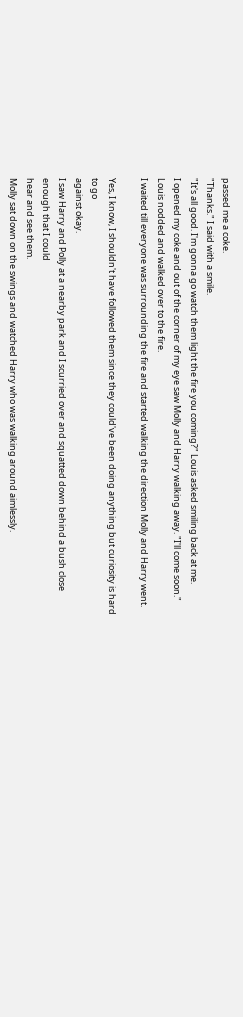passed me a coke.
"Thanks." I said with a smile.
"It's all good. I'm gonna go watch them light the fire you coming?" Louis asked smiling back at me.
I opened my coke and out of the corner of my eye saw Molly and Harry walking away. "I'll come soon."
Louis nodded and walked over to the fire.
I waited till everyone was surrounding the fire and started walking the direction Molly and Harry went.

Yes, I know, I shouldn't have followed them since they could've been doing anything but curiosity is hard to go
against okay.
I saw Harry and Polly at a nearby park and I scurried over and squatted down behind a bush close enough that I could
hear and see them.
Molly sat down on the swings and watched Harry who was walking around aimlessly.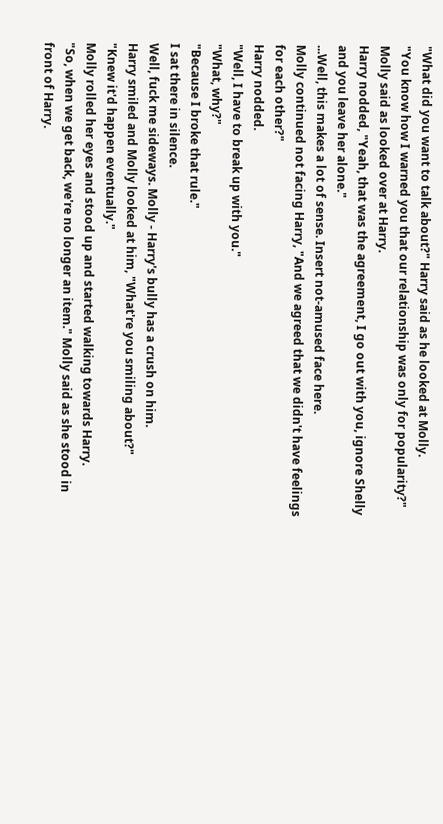"What did you want to talk about?" Harry said as he looked at Molly.
"You know how I warned you that our relationship was only for popularity?" Molly said as looked over at Harry.
Harry nodded, "Yeah, that was the agreement, I go out with you, ignore Shelly and you leave her alone."
...Well, this makes a lot of sense. Insert not-amused face here.
Molly continued not facing Harry, "And we agreed that we didn't have feelings for each other?"
Harry nodded.
"Well, I have to break up with you."
"What, why?"
"Because I broke that rule."
I sat there in silence.
Well, fuck me sideways. Molly - Harry's bully has a crush on him.
Harry smiled and Molly looked at him, "What're you smiling about?"
"Knew it'd happen eventually."
Molly rolled her eyes and stood up and started walking towards Harry.
"So, when we get back, we're no longer an item." Molly said as she stood in front of Harry.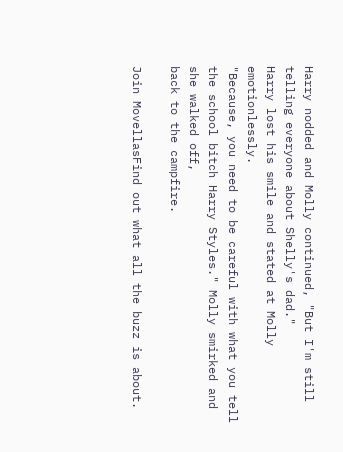Harry nodded and Molly continued, "But I'm still telling everyone about Shelly's dad."
Harry lost his smile and stated at Molly emotionlessly.
"Because, you need to be careful with what you tell the school bitch Harry Styles." Molly smirked and she walked off,
back to the campfire.

Join MovellasFind out what all the buzz is about.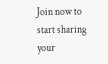Join now to start sharing your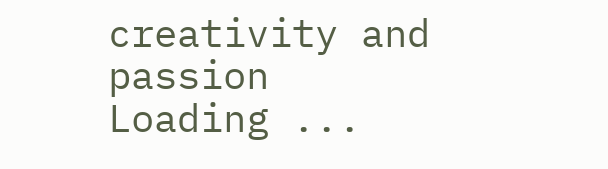creativity and passion
Loading ...